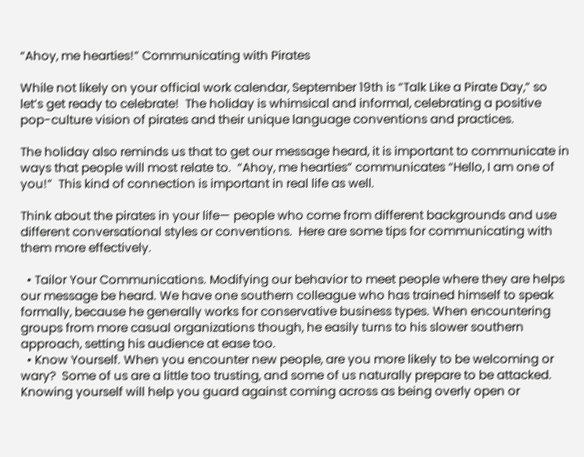“Ahoy, me hearties!” Communicating with Pirates

While not likely on your official work calendar, September 19th is “Talk Like a Pirate Day,” so let’s get ready to celebrate!  The holiday is whimsical and informal, celebrating a positive pop-culture vision of pirates and their unique language conventions and practices.

The holiday also reminds us that to get our message heard, it is important to communicate in ways that people will most relate to.  “Ahoy, me hearties” communicates “Hello, I am one of you!”  This kind of connection is important in real life as well.

Think about the pirates in your life— people who come from different backgrounds and use different conversational styles or conventions.  Here are some tips for communicating with them more effectively.

  • Tailor Your Communications. Modifying our behavior to meet people where they are helps our message be heard. We have one southern colleague who has trained himself to speak formally, because he generally works for conservative business types. When encountering groups from more casual organizations though, he easily turns to his slower southern approach, setting his audience at ease too.
  • Know Yourself. When you encounter new people, are you more likely to be welcoming or wary?  Some of us are a little too trusting, and some of us naturally prepare to be attacked. Knowing yourself will help you guard against coming across as being overly open or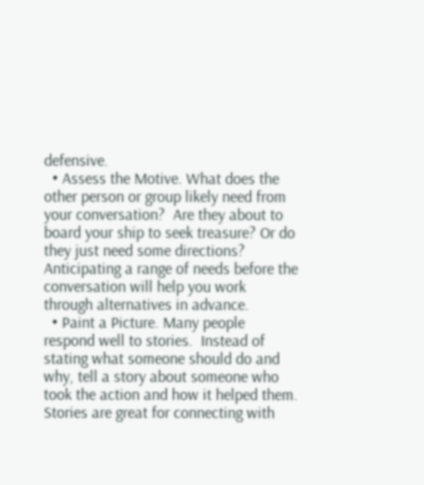defensive.
  • Assess the Motive. What does the other person or group likely need from your conversation?  Are they about to board your ship to seek treasure? Or do they just need some directions?  Anticipating a range of needs before the conversation will help you work through alternatives in advance.
  • Paint a Picture. Many people respond well to stories.  Instead of stating what someone should do and why, tell a story about someone who took the action and how it helped them.  Stories are great for connecting with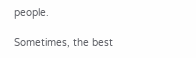people.

Sometimes, the best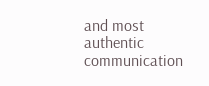and most authentic communication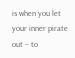is when you let your inner pirate out – to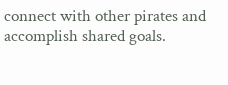connect with other pirates and accomplish shared goals.